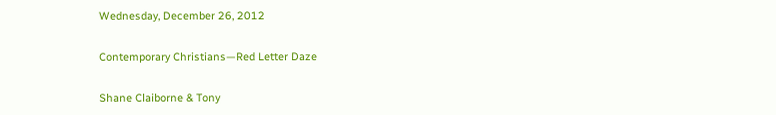Wednesday, December 26, 2012

Contemporary Christians—Red Letter Daze

Shane Claiborne & Tony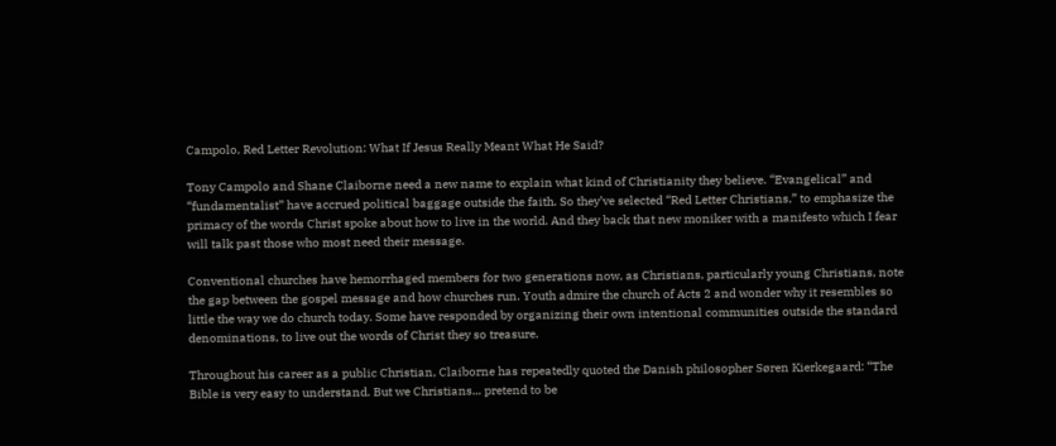Campolo, Red Letter Revolution: What If Jesus Really Meant What He Said?

Tony Campolo and Shane Claiborne need a new name to explain what kind of Christianity they believe. “Evangelical” and “fundamentalist” have accrued political baggage outside the faith. So they’ve selected “Red Letter Christians,” to emphasize the primacy of the words Christ spoke about how to live in the world. And they back that new moniker with a manifesto which I fear will talk past those who most need their message.

Conventional churches have hemorrhaged members for two generations now, as Christians, particularly young Christians, note the gap between the gospel message and how churches run. Youth admire the church of Acts 2 and wonder why it resembles so little the way we do church today. Some have responded by organizing their own intentional communities outside the standard denominations, to live out the words of Christ they so treasure.

Throughout his career as a public Christian, Claiborne has repeatedly quoted the Danish philosopher Søren Kierkegaard: “The Bible is very easy to understand. But we Christians... pretend to be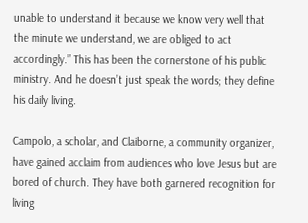unable to understand it because we know very well that the minute we understand, we are obliged to act accordingly.” This has been the cornerstone of his public ministry. And he doesn’t just speak the words; they define his daily living.

Campolo, a scholar, and Claiborne, a community organizer, have gained acclaim from audiences who love Jesus but are bored of church. They have both garnered recognition for living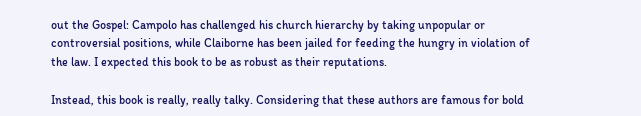out the Gospel: Campolo has challenged his church hierarchy by taking unpopular or controversial positions, while Claiborne has been jailed for feeding the hungry in violation of the law. I expected this book to be as robust as their reputations.

Instead, this book is really, really talky. Considering that these authors are famous for bold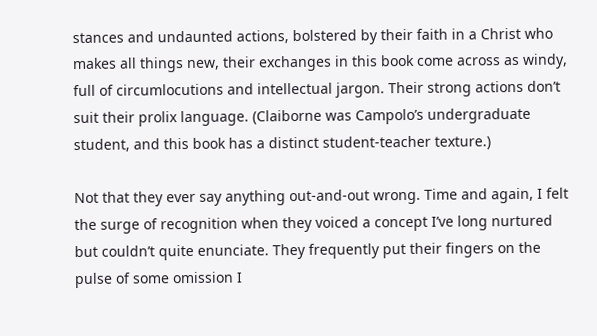stances and undaunted actions, bolstered by their faith in a Christ who makes all things new, their exchanges in this book come across as windy, full of circumlocutions and intellectual jargon. Their strong actions don’t suit their prolix language. (Claiborne was Campolo’s undergraduate student, and this book has a distinct student-teacher texture.)

Not that they ever say anything out-and-out wrong. Time and again, I felt the surge of recognition when they voiced a concept I’ve long nurtured but couldn’t quite enunciate. They frequently put their fingers on the pulse of some omission I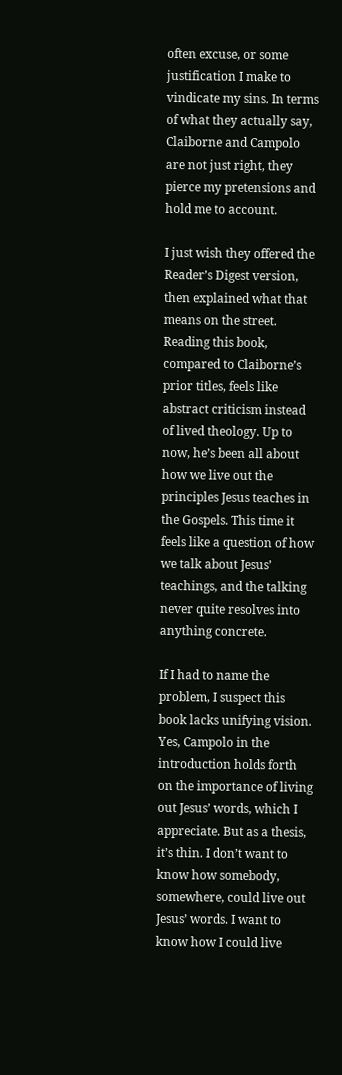often excuse, or some justification I make to vindicate my sins. In terms of what they actually say, Claiborne and Campolo are not just right, they pierce my pretensions and hold me to account.

I just wish they offered the Reader’s Digest version, then explained what that means on the street. Reading this book, compared to Claiborne’s prior titles, feels like abstract criticism instead of lived theology. Up to now, he’s been all about how we live out the principles Jesus teaches in the Gospels. This time it feels like a question of how we talk about Jesus’ teachings, and the talking never quite resolves into anything concrete.

If I had to name the problem, I suspect this book lacks unifying vision. Yes, Campolo in the introduction holds forth on the importance of living out Jesus’ words, which I appreciate. But as a thesis, it’s thin. I don’t want to know how somebody, somewhere, could live out Jesus’ words. I want to know how I could live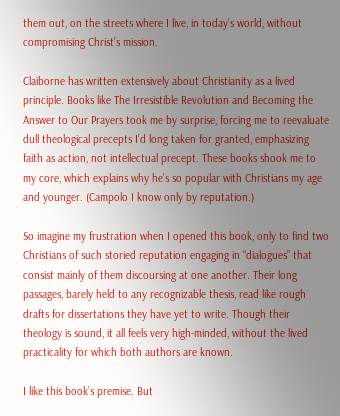them out, on the streets where I live, in today’s world, without compromising Christ’s mission.

Claiborne has written extensively about Christianity as a lived principle. Books like The Irresistible Revolution and Becoming the Answer to Our Prayers took me by surprise, forcing me to reevaluate dull theological precepts I’d long taken for granted, emphasizing faith as action, not intellectual precept. These books shook me to my core, which explains why he’s so popular with Christians my age and younger. (Campolo I know only by reputation.)

So imagine my frustration when I opened this book, only to find two Christians of such storied reputation engaging in “dialogues” that consist mainly of them discoursing at one another. Their long passages, barely held to any recognizable thesis, read like rough drafts for dissertations they have yet to write. Though their theology is sound, it all feels very high-minded, without the lived practicality for which both authors are known.

I like this book’s premise. But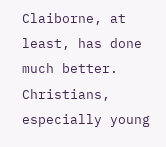Claiborne, at least, has done much better. Christians, especially young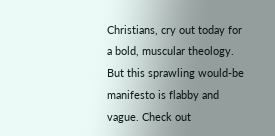Christians, cry out today for a bold, muscular theology. But this sprawling would-be manifesto is flabby and vague. Check out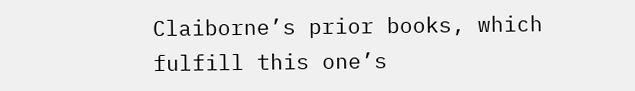Claiborne’s prior books, which fulfill this one’s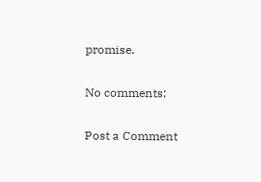promise.

No comments:

Post a Comment